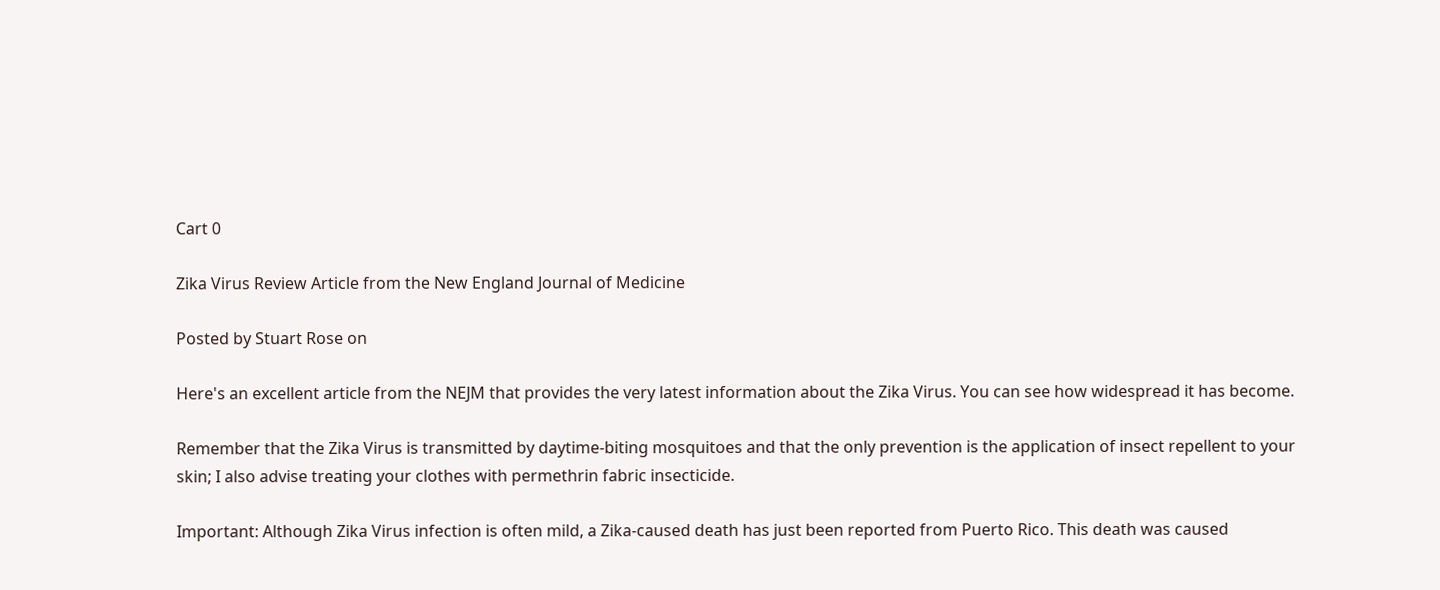Cart 0

Zika Virus Review Article from the New England Journal of Medicine

Posted by Stuart Rose on

Here's an excellent article from the NEJM that provides the very latest information about the Zika Virus. You can see how widespread it has become.

Remember that the Zika Virus is transmitted by daytime-biting mosquitoes and that the only prevention is the application of insect repellent to your skin; I also advise treating your clothes with permethrin fabric insecticide.

Important: Although Zika Virus infection is often mild, a Zika-caused death has just been reported from Puerto Rico. This death was caused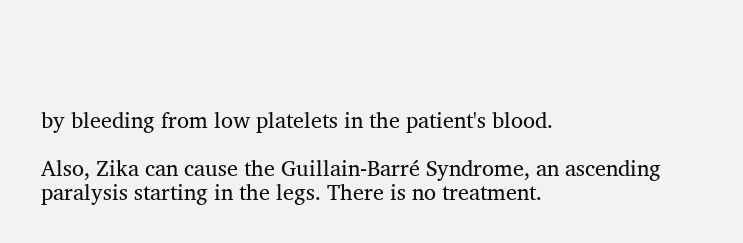by bleeding from low platelets in the patient's blood.

Also, Zika can cause the Guillain-Barré Syndrome, an ascending paralysis starting in the legs. There is no treatment.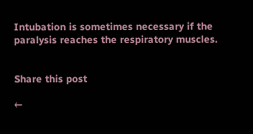Intubation is sometimes necessary if the paralysis reaches the respiratory muscles.


Share this post

←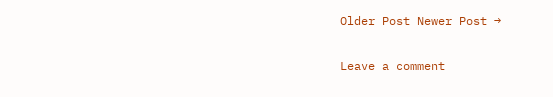Older Post Newer Post →

Leave a comment